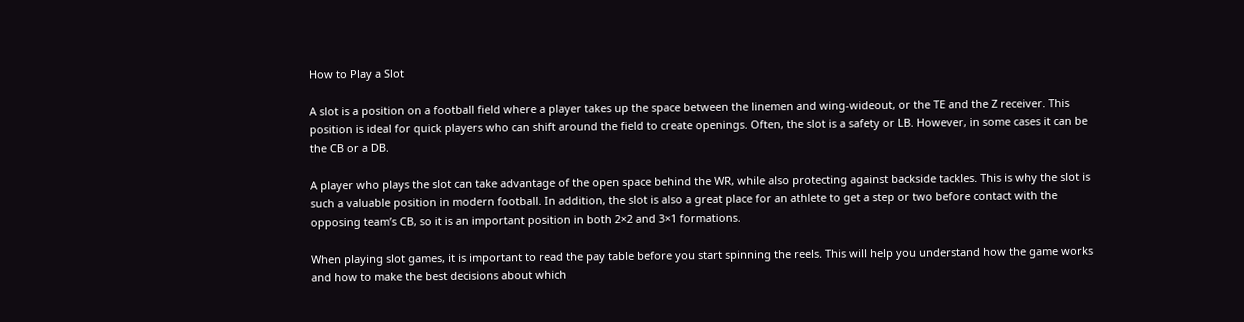How to Play a Slot

A slot is a position on a football field where a player takes up the space between the linemen and wing-wideout, or the TE and the Z receiver. This position is ideal for quick players who can shift around the field to create openings. Often, the slot is a safety or LB. However, in some cases it can be the CB or a DB.

A player who plays the slot can take advantage of the open space behind the WR, while also protecting against backside tackles. This is why the slot is such a valuable position in modern football. In addition, the slot is also a great place for an athlete to get a step or two before contact with the opposing team’s CB, so it is an important position in both 2×2 and 3×1 formations.

When playing slot games, it is important to read the pay table before you start spinning the reels. This will help you understand how the game works and how to make the best decisions about which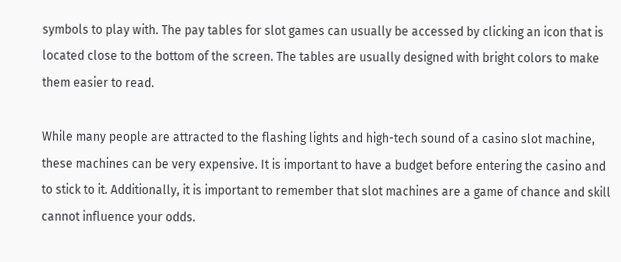symbols to play with. The pay tables for slot games can usually be accessed by clicking an icon that is located close to the bottom of the screen. The tables are usually designed with bright colors to make them easier to read.

While many people are attracted to the flashing lights and high-tech sound of a casino slot machine, these machines can be very expensive. It is important to have a budget before entering the casino and to stick to it. Additionally, it is important to remember that slot machines are a game of chance and skill cannot influence your odds.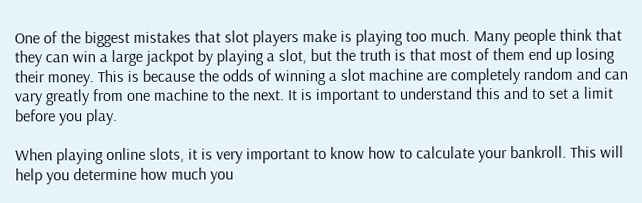One of the biggest mistakes that slot players make is playing too much. Many people think that they can win a large jackpot by playing a slot, but the truth is that most of them end up losing their money. This is because the odds of winning a slot machine are completely random and can vary greatly from one machine to the next. It is important to understand this and to set a limit before you play.

When playing online slots, it is very important to know how to calculate your bankroll. This will help you determine how much you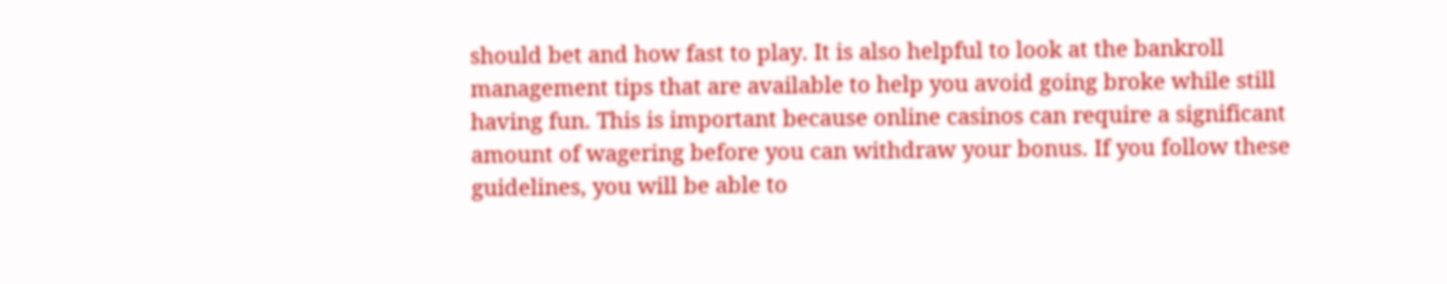should bet and how fast to play. It is also helpful to look at the bankroll management tips that are available to help you avoid going broke while still having fun. This is important because online casinos can require a significant amount of wagering before you can withdraw your bonus. If you follow these guidelines, you will be able to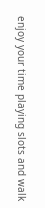enjoy your time playing slots and walk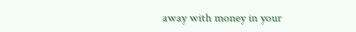away with money in your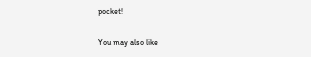pocket!

You may also like